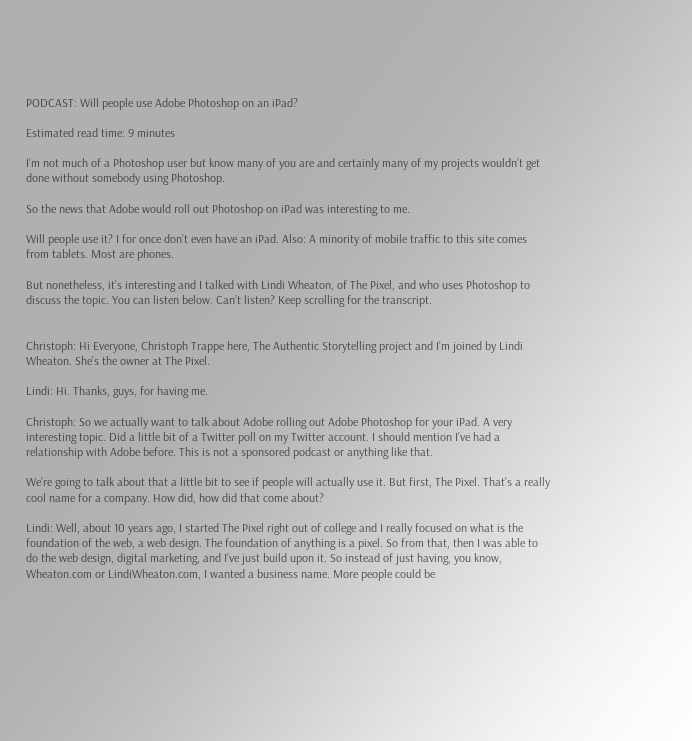PODCAST: Will people use Adobe Photoshop on an iPad?

Estimated read time: 9 minutes

I’m not much of a Photoshop user but know many of you are and certainly many of my projects wouldn’t get done without somebody using Photoshop.

So the news that Adobe would roll out Photoshop on iPad was interesting to me.

Will people use it? I for once don’t even have an iPad. Also: A minority of mobile traffic to this site comes from tablets. Most are phones.

But nonetheless, it’s interesting and I talked with Lindi Wheaton, of The Pixel, and who uses Photoshop to discuss the topic. You can listen below. Can’t listen? Keep scrolling for the transcript.


Christoph: Hi Everyone, Christoph Trappe here, The Authentic Storytelling project and I’m joined by Lindi Wheaton. She’s the owner at The Pixel.

Lindi: Hi. Thanks, guys, for having me.

Christoph: So we actually want to talk about Adobe rolling out Adobe Photoshop for your iPad. A very interesting topic. Did a little bit of a Twitter poll on my Twitter account. I should mention I’ve had a relationship with Adobe before. This is not a sponsored podcast or anything like that.

We’re going to talk about that a little bit to see if people will actually use it. But first, The Pixel. That’s a really cool name for a company. How did, how did that come about?

Lindi: Well, about 10 years ago, I started The Pixel right out of college and I really focused on what is the foundation of the web, a web design. The foundation of anything is a pixel. So from that, then I was able to do the web design, digital marketing, and I’ve just build upon it. So instead of just having, you know, Wheaton.com or LindiWheaton.com, I wanted a business name. More people could be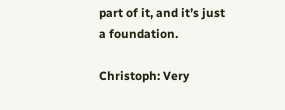part of it, and it’s just a foundation.

Christoph: Very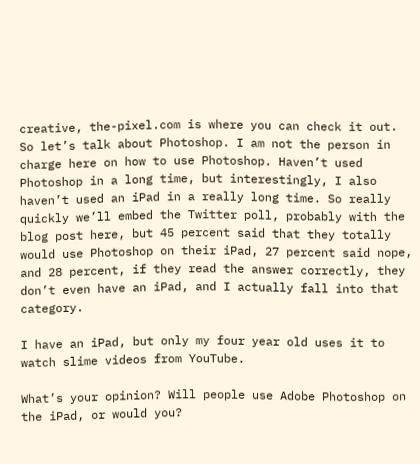creative, the-pixel.com is where you can check it out. So let’s talk about Photoshop. I am not the person in charge here on how to use Photoshop. Haven’t used Photoshop in a long time, but interestingly, I also haven’t used an iPad in a really long time. So really quickly we’ll embed the Twitter poll, probably with the blog post here, but 45 percent said that they totally would use Photoshop on their iPad, 27 percent said nope, and 28 percent, if they read the answer correctly, they don’t even have an iPad, and I actually fall into that category.

I have an iPad, but only my four year old uses it to watch slime videos from YouTube.

What’s your opinion? Will people use Adobe Photoshop on the iPad, or would you?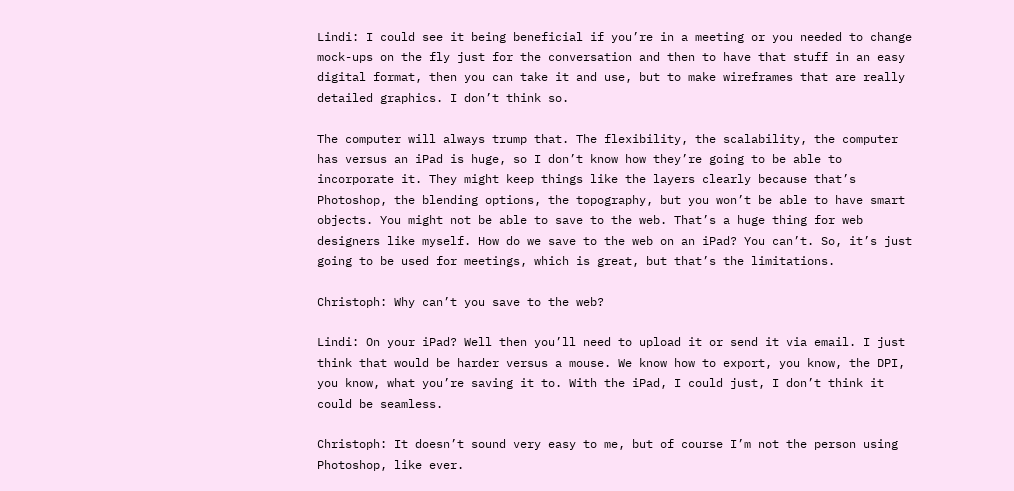Lindi: I could see it being beneficial if you’re in a meeting or you needed to change mock-ups on the fly just for the conversation and then to have that stuff in an easy digital format, then you can take it and use, but to make wireframes that are really detailed graphics. I don’t think so.

The computer will always trump that. The flexibility, the scalability, the computer has versus an iPad is huge, so I don’t know how they’re going to be able to incorporate it. They might keep things like the layers clearly because that’s Photoshop, the blending options, the topography, but you won’t be able to have smart objects. You might not be able to save to the web. That’s a huge thing for web designers like myself. How do we save to the web on an iPad? You can’t. So, it’s just going to be used for meetings, which is great, but that’s the limitations.

Christoph: Why can’t you save to the web?

Lindi: On your iPad? Well then you’ll need to upload it or send it via email. I just think that would be harder versus a mouse. We know how to export, you know, the DPI, you know, what you’re saving it to. With the iPad, I could just, I don’t think it could be seamless.

Christoph: It doesn’t sound very easy to me, but of course I’m not the person using Photoshop, like ever.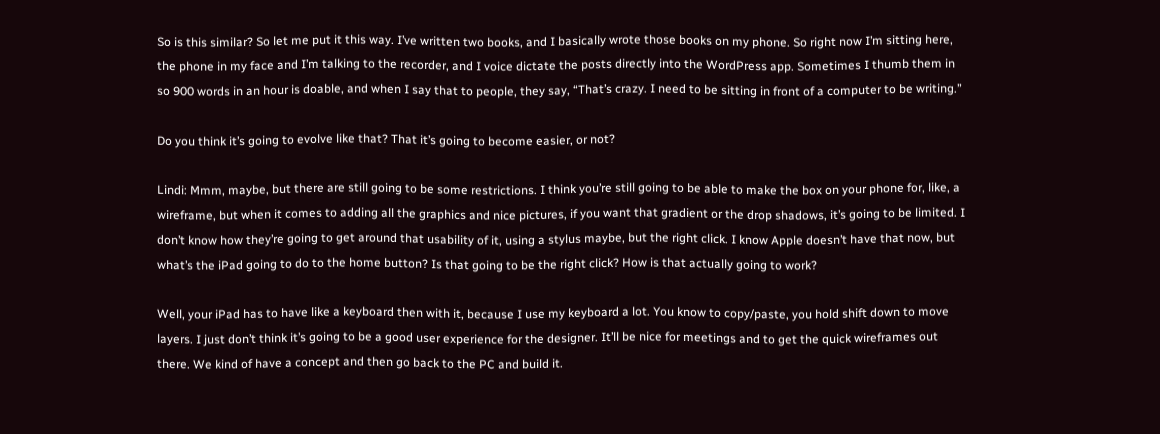So is this similar? So let me put it this way. I’ve written two books, and I basically wrote those books on my phone. So right now I’m sitting here, the phone in my face and I’m talking to the recorder, and I voice dictate the posts directly into the WordPress app. Sometimes I thumb them in so 900 words in an hour is doable, and when I say that to people, they say, “That’s crazy. I need to be sitting in front of a computer to be writing.”

Do you think it’s going to evolve like that? That it’s going to become easier, or not?

Lindi: Mmm, maybe, but there are still going to be some restrictions. I think you’re still going to be able to make the box on your phone for, like, a wireframe, but when it comes to adding all the graphics and nice pictures, if you want that gradient or the drop shadows, it’s going to be limited. I don’t know how they’re going to get around that usability of it, using a stylus maybe, but the right click. I know Apple doesn’t have that now, but what’s the iPad going to do to the home button? Is that going to be the right click? How is that actually going to work?

Well, your iPad has to have like a keyboard then with it, because I use my keyboard a lot. You know to copy/paste, you hold shift down to move layers. I just don’t think it’s going to be a good user experience for the designer. It’ll be nice for meetings and to get the quick wireframes out there. We kind of have a concept and then go back to the PC and build it.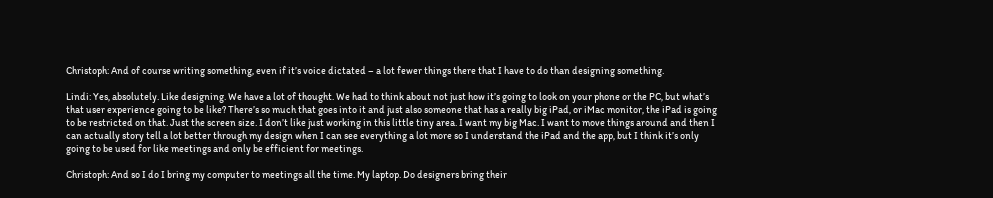Christoph: And of course writing something, even if it’s voice dictated – a lot fewer things there that I have to do than designing something.

Lindi: Yes, absolutely. Like designing. We have a lot of thought. We had to think about not just how it’s going to look on your phone or the PC, but what’s that user experience going to be like? There’s so much that goes into it and just also someone that has a really big iPad, or iMac monitor, the iPad is going to be restricted on that. Just the screen size. I don’t like just working in this little tiny area. I want my big Mac. I want to move things around and then I can actually story tell a lot better through my design when I can see everything a lot more so I understand the iPad and the app, but I think it’s only going to be used for like meetings and only be efficient for meetings.

Christoph: And so I do I bring my computer to meetings all the time. My laptop. Do designers bring their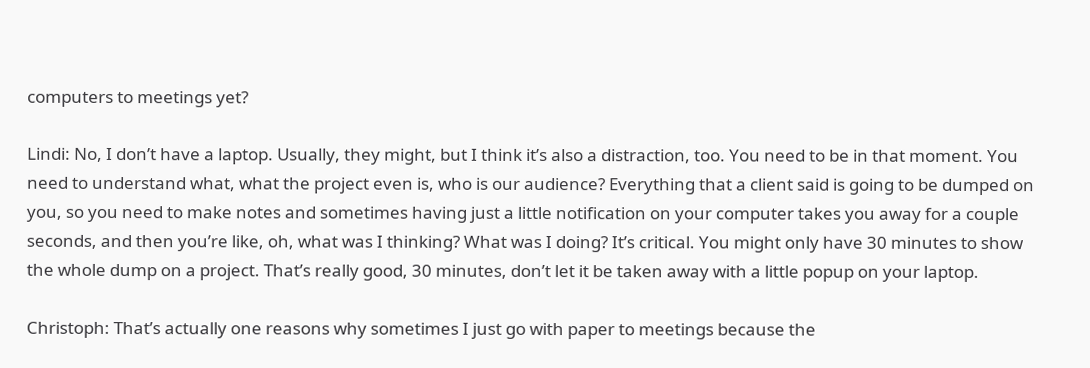computers to meetings yet?

Lindi: No, I don’t have a laptop. Usually, they might, but I think it’s also a distraction, too. You need to be in that moment. You need to understand what, what the project even is, who is our audience? Everything that a client said is going to be dumped on you, so you need to make notes and sometimes having just a little notification on your computer takes you away for a couple seconds, and then you’re like, oh, what was I thinking? What was I doing? It’s critical. You might only have 30 minutes to show the whole dump on a project. That’s really good, 30 minutes, don’t let it be taken away with a little popup on your laptop.

Christoph: That’s actually one reasons why sometimes I just go with paper to meetings because the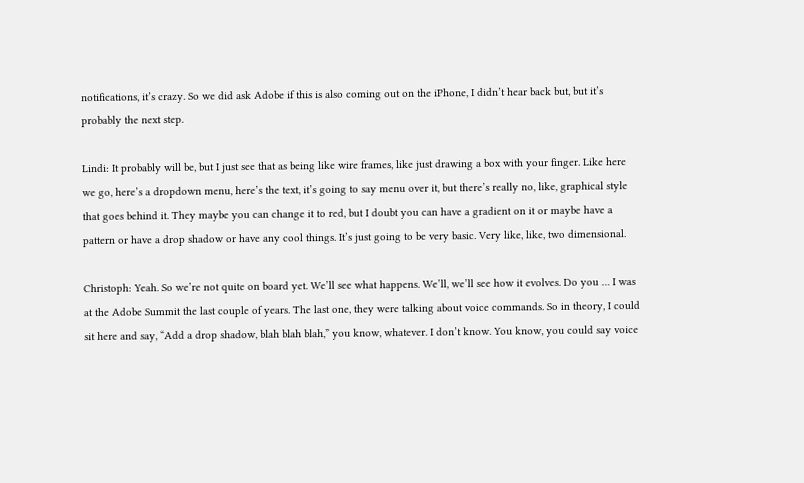notifications, it’s crazy. So we did ask Adobe if this is also coming out on the iPhone, I didn’t hear back but, but it’s probably the next step.

Lindi: It probably will be, but I just see that as being like wire frames, like just drawing a box with your finger. Like here we go, here’s a dropdown menu, here’s the text, it’s going to say menu over it, but there’s really no, like, graphical style that goes behind it. They maybe you can change it to red, but I doubt you can have a gradient on it or maybe have a pattern or have a drop shadow or have any cool things. It’s just going to be very basic. Very like, like, two dimensional.

Christoph: Yeah. So we’re not quite on board yet. We’ll see what happens. We’ll, we’ll see how it evolves. Do you … I was at the Adobe Summit the last couple of years. The last one, they were talking about voice commands. So in theory, I could sit here and say, “Add a drop shadow, blah blah blah,” you know, whatever. I don’t know. You know, you could say voice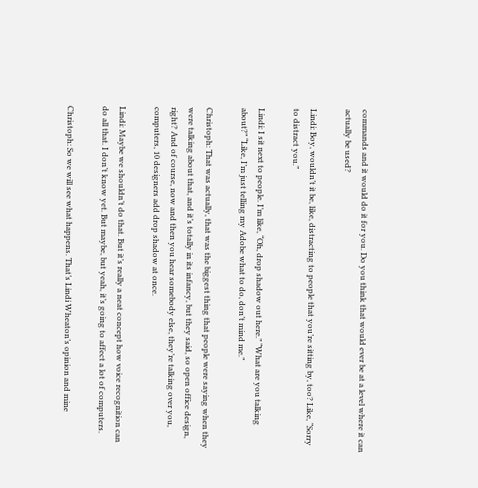commands and it would do it for you. Do you think that would ever be at a level where it can actually be used?

Lindi: Boy, wouldn’t it be, like, distracting to people that you’re sitting by, too? Like, “Sorry to distract you.”

Lindi: I sit next to people. I’m like, “Oh, drop shadow out here.” “What are you talking about?” “Like, I’m just telling my Adobe what to do, don’t mind me.”

Christoph: That was actually, that was the biggest thing that people were saying when they were talking about that, and it’s totally in its infancy, but they said, so open office design, right? And of course, now and then you hear somebody else, they’re talking over you, computers, 10 designers add drop shadow at once.

Lindi: Maybe we shouldn’t do that. But it’s really a neat concept how voice recognition can do all that. I don’t know yet. But maybe, but yeah, it’s going to affect a lot of computers.

Christoph: So we will see what happens. That’s Lindi Wheaton’s opinion and mine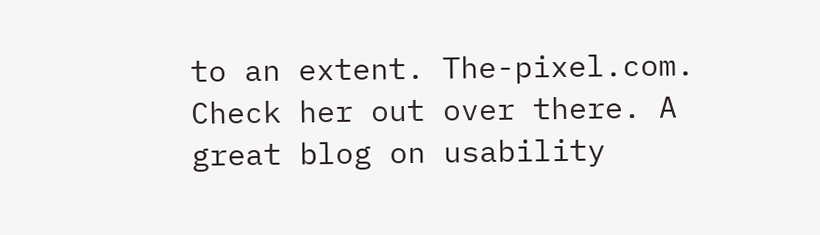to an extent. The-pixel.com. Check her out over there. A great blog on usability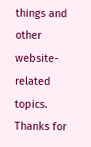things and other website-related topics. Thanks for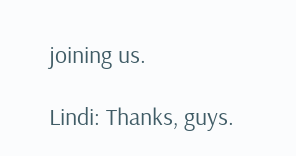joining us.

Lindi: Thanks, guys.